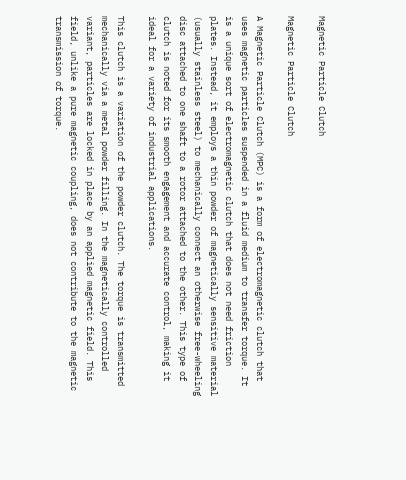Magnetic Particle Clutch

Magnetic Particle Clutch

A Magnetic Particle Clutch (MPC) is a form of electromagnetic clutch that uses magnetic particles suspended in a fluid medium to transfer torque. It is a unique sort of electromagnetic clutch that does not need friction plates. Instead, it employs a thin powder of magnetically sensitive material (usually stainless steel) to mechanically connect an otherwise free-wheeling disc attached to one shaft to a rotor attached to the other. This type of clutch is noted for its smooth engagement and accurate control, making it ideal for a variety of industrial applications.

This clutch is a variation of the powder clutch. The torque is transmitted mechanically via a metal powder filling. In the magnetically controlled variant, particles are locked in place by an applied magnetic field. This field, unlike a pure magnetic coupling, does not contribute to the magnetic transmission of torque.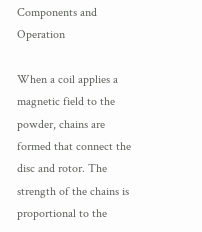Components and Operation

When a coil applies a magnetic field to the powder, chains are formed that connect the disc and rotor. The strength of the chains is proportional to the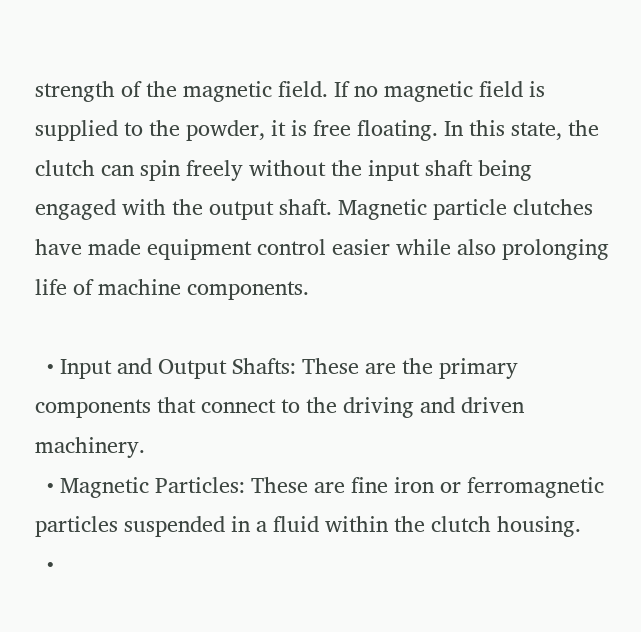strength of the magnetic field. If no magnetic field is supplied to the powder, it is free floating. In this state, the clutch can spin freely without the input shaft being engaged with the output shaft. Magnetic particle clutches have made equipment control easier while also prolonging life of machine components.

  • Input and Output Shafts: These are the primary components that connect to the driving and driven machinery.
  • Magnetic Particles: These are fine iron or ferromagnetic particles suspended in a fluid within the clutch housing.
  •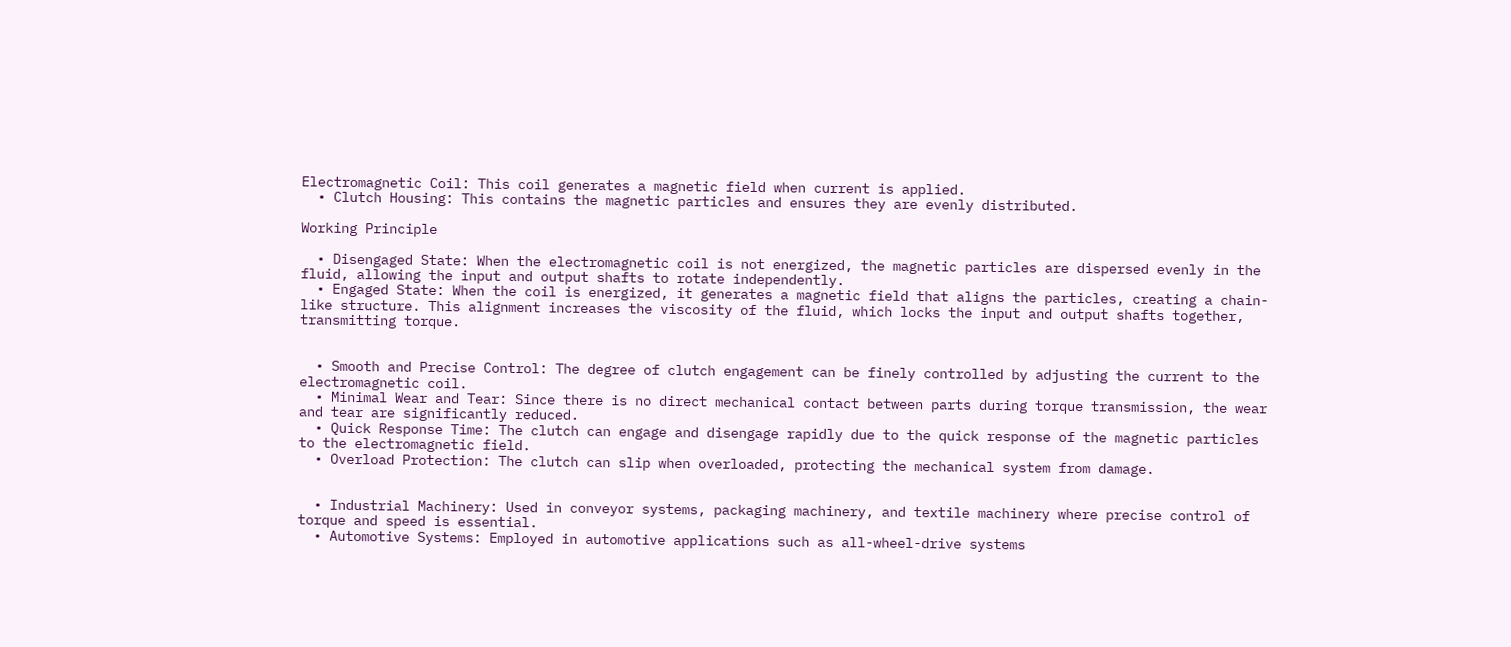Electromagnetic Coil: This coil generates a magnetic field when current is applied.
  • Clutch Housing: This contains the magnetic particles and ensures they are evenly distributed.

Working Principle

  • Disengaged State: When the electromagnetic coil is not energized, the magnetic particles are dispersed evenly in the fluid, allowing the input and output shafts to rotate independently.
  • Engaged State: When the coil is energized, it generates a magnetic field that aligns the particles, creating a chain-like structure. This alignment increases the viscosity of the fluid, which locks the input and output shafts together, transmitting torque.


  • Smooth and Precise Control: The degree of clutch engagement can be finely controlled by adjusting the current to the electromagnetic coil.
  • Minimal Wear and Tear: Since there is no direct mechanical contact between parts during torque transmission, the wear and tear are significantly reduced.
  • Quick Response Time: The clutch can engage and disengage rapidly due to the quick response of the magnetic particles to the electromagnetic field.
  • Overload Protection: The clutch can slip when overloaded, protecting the mechanical system from damage.


  • Industrial Machinery: Used in conveyor systems, packaging machinery, and textile machinery where precise control of torque and speed is essential.
  • Automotive Systems: Employed in automotive applications such as all-wheel-drive systems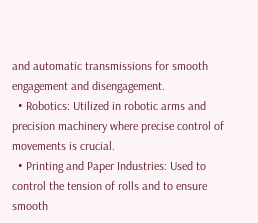and automatic transmissions for smooth engagement and disengagement.
  • Robotics: Utilized in robotic arms and precision machinery where precise control of movements is crucial.
  • Printing and Paper Industries: Used to control the tension of rolls and to ensure smooth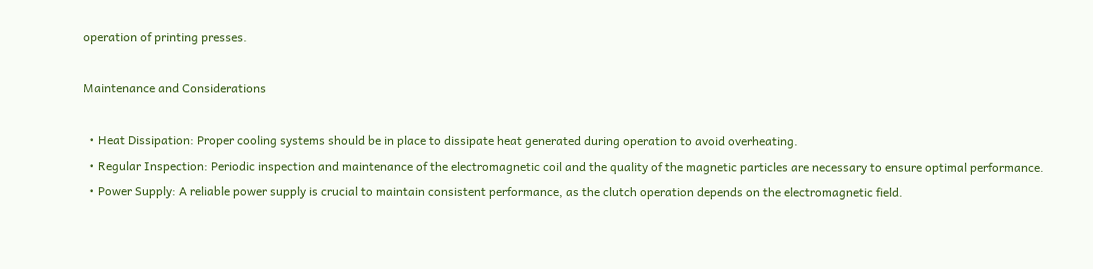operation of printing presses.

Maintenance and Considerations

  • Heat Dissipation: Proper cooling systems should be in place to dissipate heat generated during operation to avoid overheating.
  • Regular Inspection: Periodic inspection and maintenance of the electromagnetic coil and the quality of the magnetic particles are necessary to ensure optimal performance.
  • Power Supply: A reliable power supply is crucial to maintain consistent performance, as the clutch operation depends on the electromagnetic field.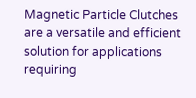Magnetic Particle Clutches are a versatile and efficient solution for applications requiring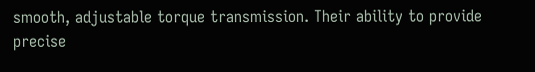smooth, adjustable torque transmission. Their ability to provide precise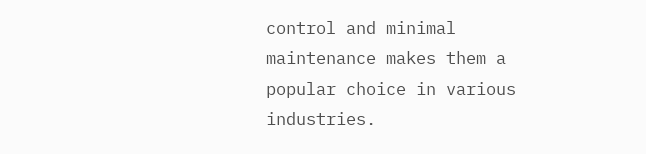control and minimal maintenance makes them a popular choice in various industries.